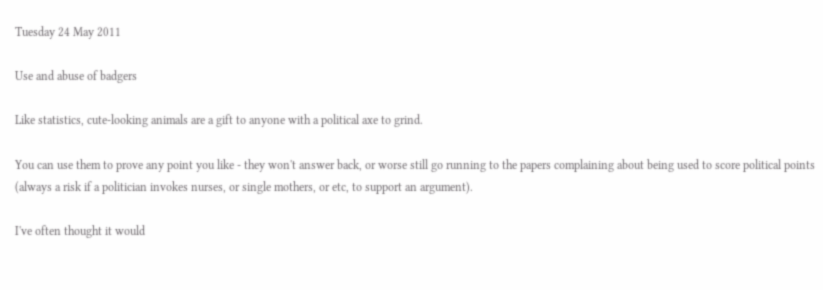Tuesday 24 May 2011

Use and abuse of badgers

Like statistics, cute-looking animals are a gift to anyone with a political axe to grind.

You can use them to prove any point you like - they won't answer back, or worse still go running to the papers complaining about being used to score political points (always a risk if a politician invokes nurses, or single mothers, or etc, to support an argument).

I've often thought it would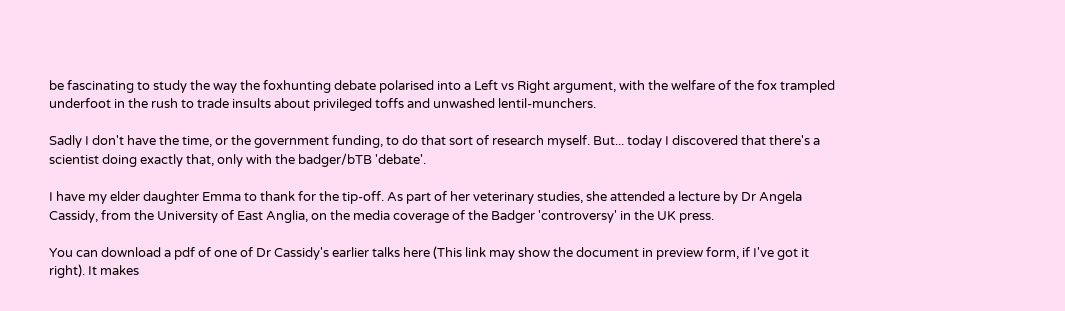be fascinating to study the way the foxhunting debate polarised into a Left vs Right argument, with the welfare of the fox trampled underfoot in the rush to trade insults about privileged toffs and unwashed lentil-munchers.

Sadly I don't have the time, or the government funding, to do that sort of research myself. But... today I discovered that there's a scientist doing exactly that, only with the badger/bTB 'debate'.

I have my elder daughter Emma to thank for the tip-off. As part of her veterinary studies, she attended a lecture by Dr Angela Cassidy, from the University of East Anglia, on the media coverage of the Badger 'controversy' in the UK press.

You can download a pdf of one of Dr Cassidy's earlier talks here (This link may show the document in preview form, if I've got it right). It makes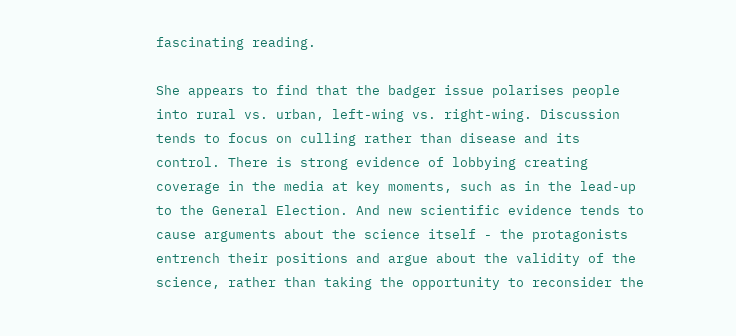fascinating reading.

She appears to find that the badger issue polarises people into rural vs. urban, left-wing vs. right-wing. Discussion tends to focus on culling rather than disease and its control. There is strong evidence of lobbying creating coverage in the media at key moments, such as in the lead-up to the General Election. And new scientific evidence tends to cause arguments about the science itself - the protagonists entrench their positions and argue about the validity of the science, rather than taking the opportunity to reconsider the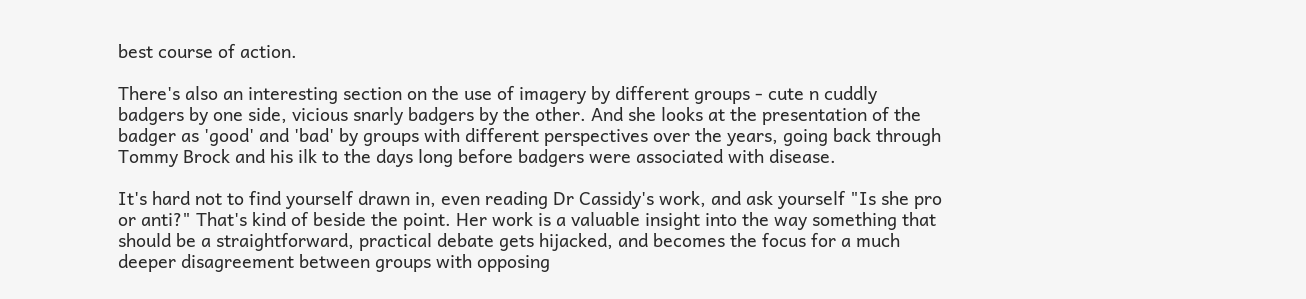best course of action.

There's also an interesting section on the use of imagery by different groups - cute n cuddly badgers by one side, vicious snarly badgers by the other. And she looks at the presentation of the badger as 'good' and 'bad' by groups with different perspectives over the years, going back through Tommy Brock and his ilk to the days long before badgers were associated with disease.

It's hard not to find yourself drawn in, even reading Dr Cassidy's work, and ask yourself "Is she pro or anti?" That's kind of beside the point. Her work is a valuable insight into the way something that should be a straightforward, practical debate gets hijacked, and becomes the focus for a much deeper disagreement between groups with opposing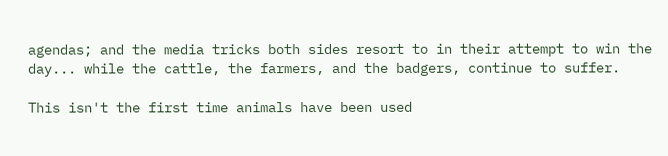agendas; and the media tricks both sides resort to in their attempt to win the day... while the cattle, the farmers, and the badgers, continue to suffer.

This isn't the first time animals have been used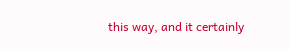this way, and it certainly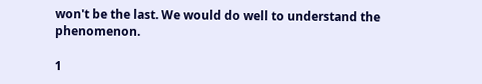won't be the last. We would do well to understand the phenomenon.

1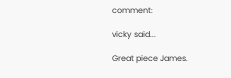comment:

vicky said...

Great piece James.